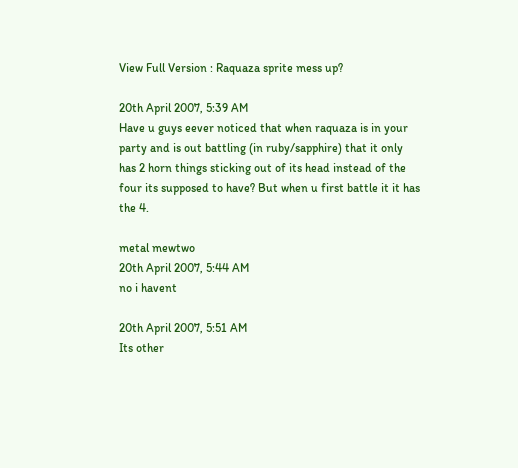View Full Version : Raquaza sprite mess up?

20th April 2007, 5:39 AM
Have u guys eever noticed that when raquaza is in your party and is out battling (in ruby/sapphire) that it only has 2 horn things sticking out of its head instead of the four its supposed to have? But when u first battle it it has the 4.

metal mewtwo
20th April 2007, 5:44 AM
no i havent

20th April 2007, 5:51 AM
Its other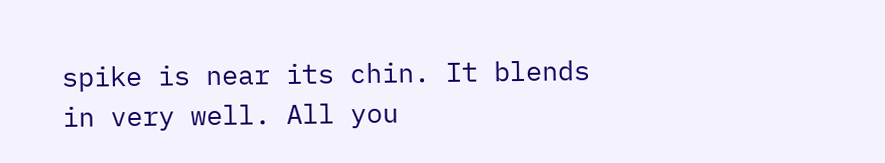spike is near its chin. It blends in very well. All you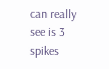can really see is 3 spikes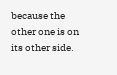because the other one is on its other side.